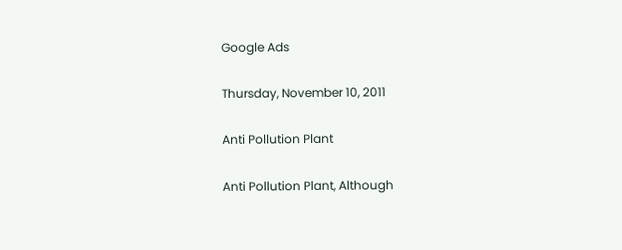Google Ads

Thursday, November 10, 2011

Anti Pollution Plant

Anti Pollution Plant, Although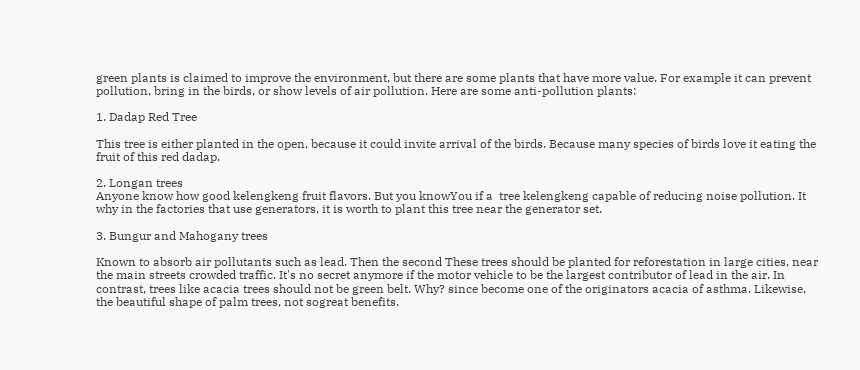green plants is claimed to improve the environment, but there are some plants that have more value. For example it can prevent pollution, bring in the birds, or show levels of air pollution. Here are some anti-pollution plants:

1. Dadap Red Tree

This tree is either planted in the open, because it could invite arrival of the birds. Because many species of birds love it eating the fruit of this red dadap.

2. Longan trees
Anyone know how good kelengkeng fruit flavors. But you knowYou if a  tree kelengkeng capable of reducing noise pollution. It why in the factories that use generators, it is worth to plant this tree near the generator set.

3. Bungur and Mahogany trees

Known to absorb air pollutants such as lead. Then the second These trees should be planted for reforestation in large cities, near the main streets crowded traffic. It's no secret anymore if the motor vehicle to be the largest contributor of lead in the air. In contrast, trees like acacia trees should not be green belt. Why? since become one of the originators acacia of asthma. Likewise, the beautiful shape of palm trees, not sogreat benefits.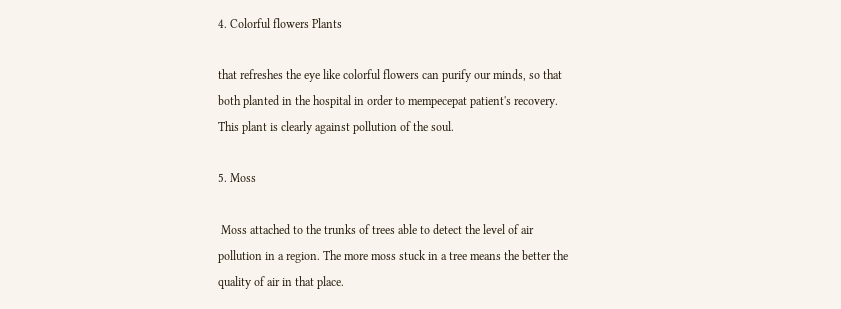4. Colorful flowers Plants

that refreshes the eye like colorful flowers can purify our minds, so that both planted in the hospital in order to mempecepat patient's recovery. This plant is clearly against pollution of the soul.

5. Moss

 Moss attached to the trunks of trees able to detect the level of air pollution in a region. The more moss stuck in a tree means the better the quality of air in that place.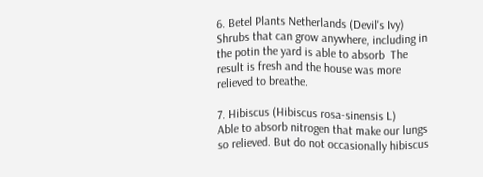6. Betel Plants Netherlands (Devil's Ivy)
Shrubs that can grow anywhere, including in the potin the yard is able to absorb  The result is fresh and the house was more relieved to breathe.

7. Hibiscus (Hibiscus rosa-sinensis L)
Able to absorb nitrogen that make our lungs so relieved. But do not occasionally hibiscus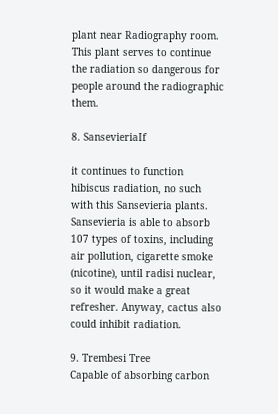plant near Radiography room. This plant serves to continue the radiation so dangerous for people around the radiographic them.

8. SansevieriaIf

it continues to function hibiscus radiation, no such with this Sansevieria plants. Sansevieria is able to absorb 107 types of toxins, including air pollution, cigarette smoke (nicotine), until radisi nuclear, so it would make a great refresher. Anyway, cactus also could inhibit radiation.

9. Trembesi Tree
Capable of absorbing carbon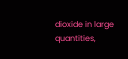dioxide in large quantities,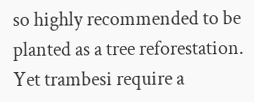so highly recommended to be planted as a tree reforestation. Yet trambesi require a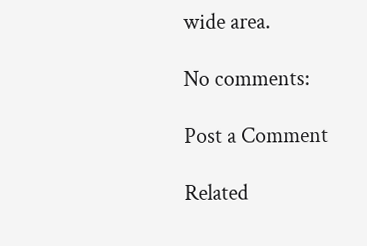wide area.

No comments:

Post a Comment

Related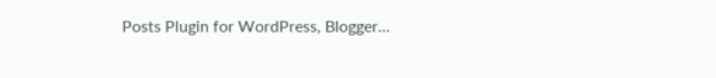Posts Plugin for WordPress, Blogger...